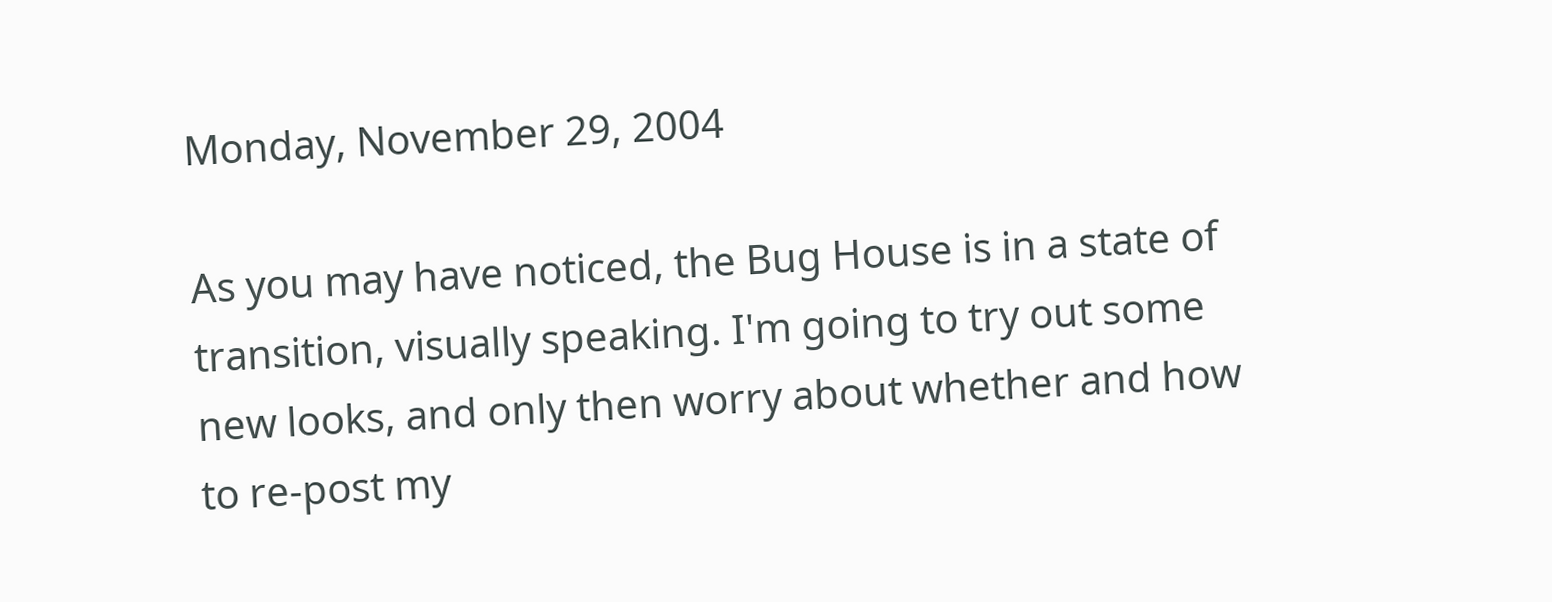Monday, November 29, 2004

As you may have noticed, the Bug House is in a state of transition, visually speaking. I'm going to try out some new looks, and only then worry about whether and how to re-post my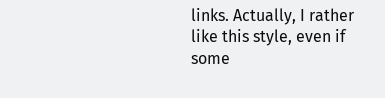links. Actually, I rather like this style, even if some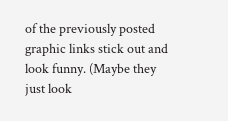of the previously posted graphic links stick out and look funny. (Maybe they just look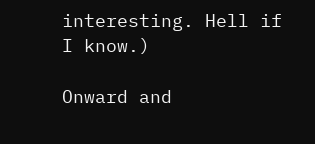interesting. Hell if I know.)

Onward and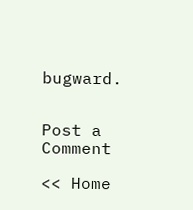bugward.


Post a Comment

<< Home